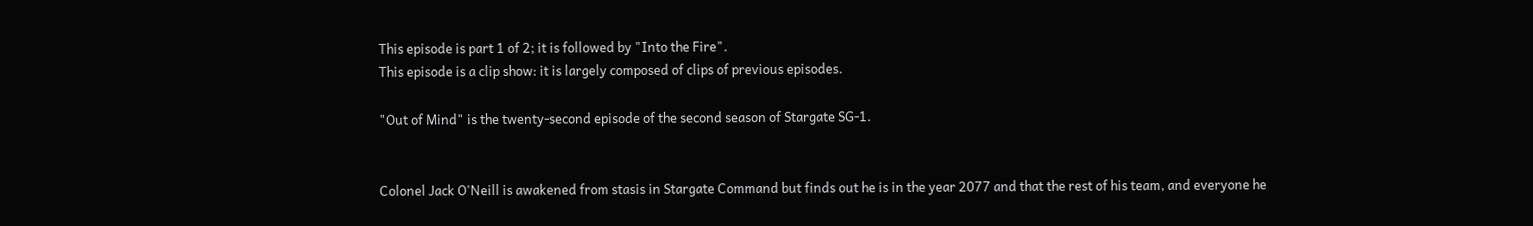This episode is part 1 of 2; it is followed by "Into the Fire".
This episode is a clip show: it is largely composed of clips of previous episodes.

"Out of Mind" is the twenty-second episode of the second season of Stargate SG-1.


Colonel Jack O'Neill is awakened from stasis in Stargate Command but finds out he is in the year 2077 and that the rest of his team, and everyone he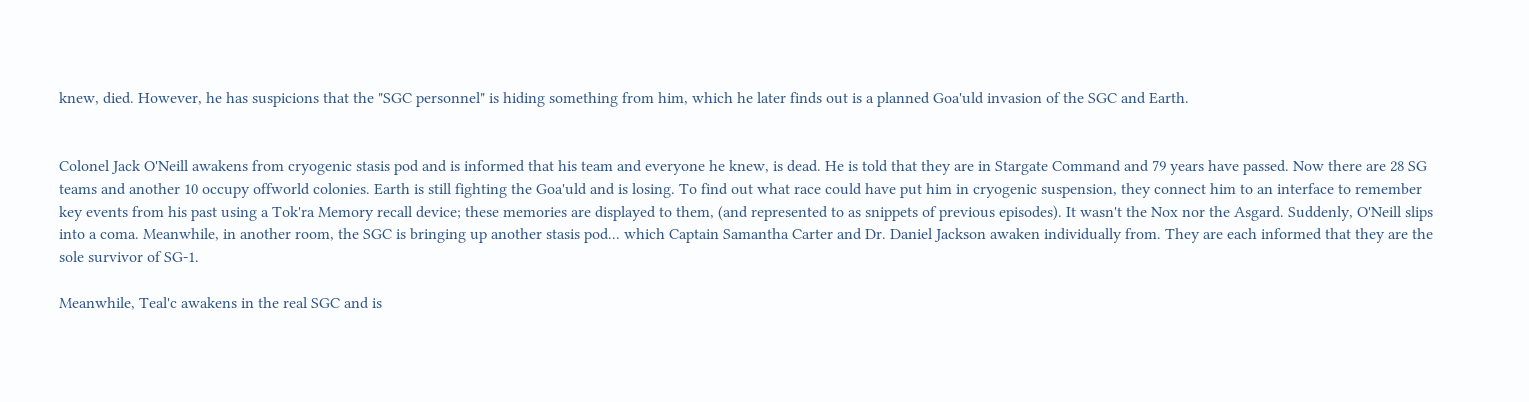knew, died. However, he has suspicions that the "SGC personnel" is hiding something from him, which he later finds out is a planned Goa'uld invasion of the SGC and Earth.


Colonel Jack O'Neill awakens from cryogenic stasis pod and is informed that his team and everyone he knew, is dead. He is told that they are in Stargate Command and 79 years have passed. Now there are 28 SG teams and another 10 occupy offworld colonies. Earth is still fighting the Goa'uld and is losing. To find out what race could have put him in cryogenic suspension, they connect him to an interface to remember key events from his past using a Tok'ra Memory recall device; these memories are displayed to them, (and represented to as snippets of previous episodes). It wasn't the Nox nor the Asgard. Suddenly, O'Neill slips into a coma. Meanwhile, in another room, the SGC is bringing up another stasis pod... which Captain Samantha Carter and Dr. Daniel Jackson awaken individually from. They are each informed that they are the sole survivor of SG-1.

Meanwhile, Teal'c awakens in the real SGC and is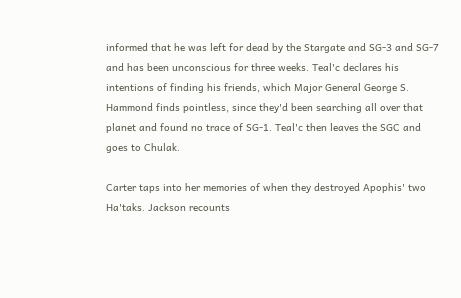informed that he was left for dead by the Stargate and SG-3 and SG-7 and has been unconscious for three weeks. Teal'c declares his intentions of finding his friends, which Major General George S. Hammond finds pointless, since they'd been searching all over that planet and found no trace of SG-1. Teal'c then leaves the SGC and goes to Chulak.

Carter taps into her memories of when they destroyed Apophis' two Ha'taks. Jackson recounts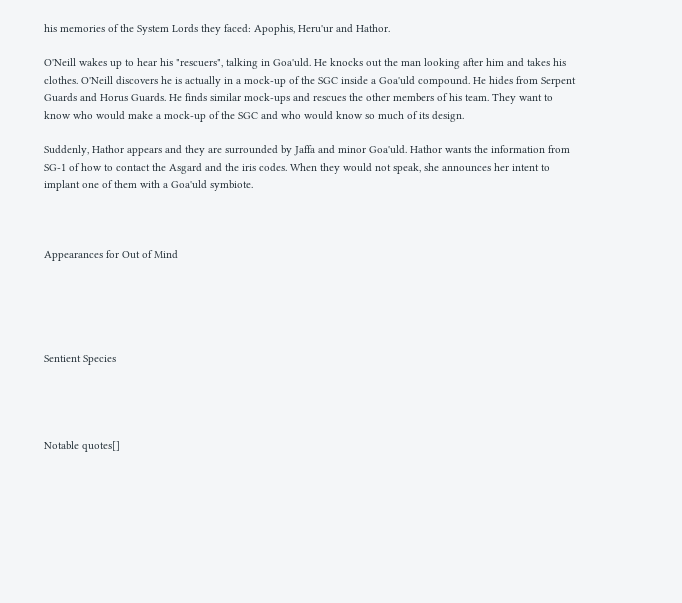his memories of the System Lords they faced: Apophis, Heru'ur and Hathor.

O'Neill wakes up to hear his "rescuers", talking in Goa'uld. He knocks out the man looking after him and takes his clothes. O'Neill discovers he is actually in a mock-up of the SGC inside a Goa'uld compound. He hides from Serpent Guards and Horus Guards. He finds similar mock-ups and rescues the other members of his team. They want to know who would make a mock-up of the SGC and who would know so much of its design.

Suddenly, Hathor appears and they are surrounded by Jaffa and minor Goa'uld. Hathor wants the information from SG-1 of how to contact the Asgard and the iris codes. When they would not speak, she announces her intent to implant one of them with a Goa'uld symbiote.



Appearances for Out of Mind





Sentient Species




Notable quotes[]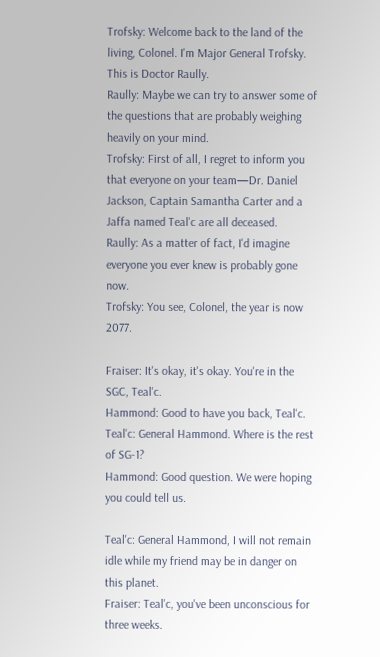Trofsky: Welcome back to the land of the living, Colonel. I'm Major General Trofsky. This is Doctor Raully.
Raully: Maybe we can try to answer some of the questions that are probably weighing heavily on your mind.
Trofsky: First of all, I regret to inform you that everyone on your team—Dr. Daniel Jackson, Captain Samantha Carter and a Jaffa named Teal'c are all deceased.
Raully: As a matter of fact, I'd imagine everyone you ever knew is probably gone now.
Trofsky: You see, Colonel, the year is now 2077.

Fraiser: It's okay, it's okay. You're in the SGC, Teal'c.
Hammond: Good to have you back, Teal'c.
Teal'c: General Hammond. Where is the rest of SG-1?
Hammond: Good question. We were hoping you could tell us.

Teal'c: General Hammond, I will not remain idle while my friend may be in danger on this planet.
Fraiser: Teal'c, you've been unconscious for three weeks.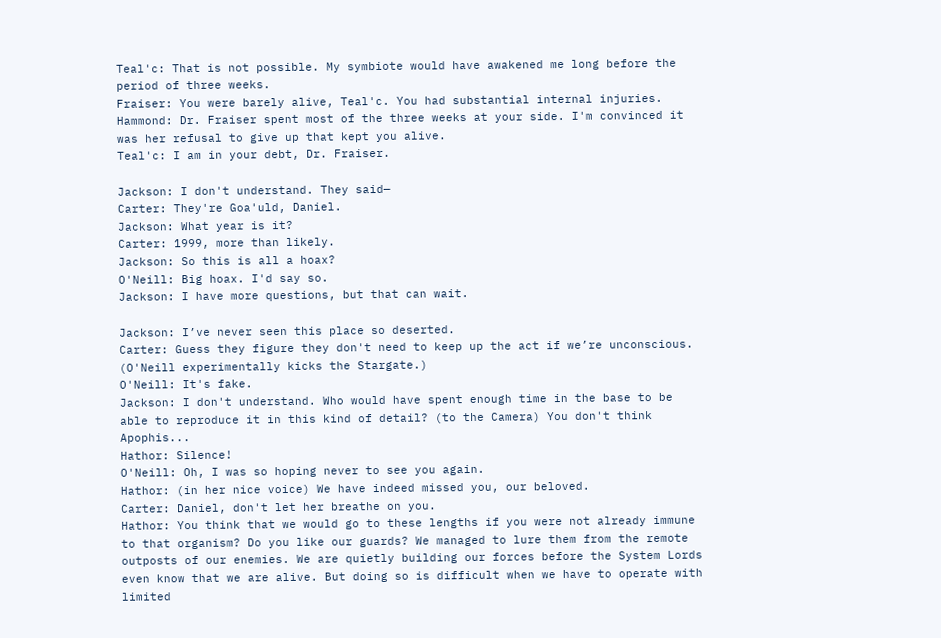Teal'c: That is not possible. My symbiote would have awakened me long before the period of three weeks.
Fraiser: You were barely alive, Teal'c. You had substantial internal injuries.
Hammond: Dr. Fraiser spent most of the three weeks at your side. I'm convinced it was her refusal to give up that kept you alive.
Teal'c: I am in your debt, Dr. Fraiser.

Jackson: I don't understand. They said—
Carter: They're Goa'uld, Daniel.
Jackson: What year is it?
Carter: 1999, more than likely.
Jackson: So this is all a hoax?
O'Neill: Big hoax. I'd say so.
Jackson: I have more questions, but that can wait.

Jackson: I’ve never seen this place so deserted.
Carter: Guess they figure they don't need to keep up the act if we’re unconscious.
(O'Neill experimentally kicks the Stargate.)
O'Neill: It's fake.
Jackson: I don't understand. Who would have spent enough time in the base to be able to reproduce it in this kind of detail? (to the Camera) You don't think Apophis...
Hathor: Silence!
O'Neill: Oh, I was so hoping never to see you again.
Hathor: (in her nice voice) We have indeed missed you, our beloved.
Carter: Daniel, don't let her breathe on you.
Hathor: You think that we would go to these lengths if you were not already immune to that organism? Do you like our guards? We managed to lure them from the remote outposts of our enemies. We are quietly building our forces before the System Lords even know that we are alive. But doing so is difficult when we have to operate with limited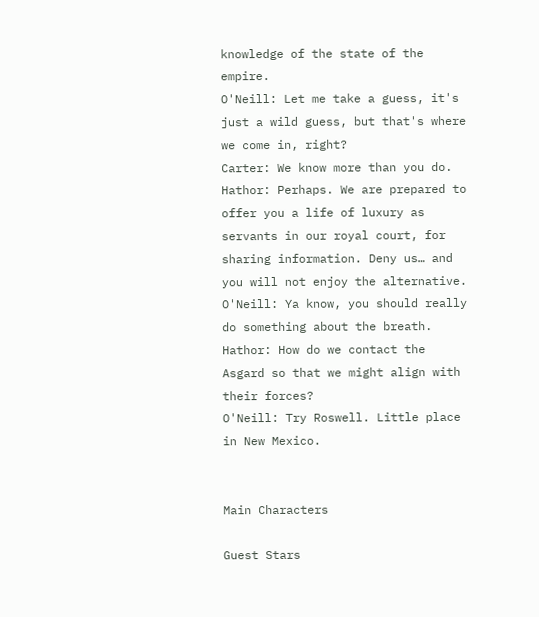knowledge of the state of the empire.
O'Neill: Let me take a guess, it's just a wild guess, but that's where we come in, right?
Carter: We know more than you do.
Hathor: Perhaps. We are prepared to offer you a life of luxury as servants in our royal court, for sharing information. Deny us… and you will not enjoy the alternative.
O'Neill: Ya know, you should really do something about the breath.
Hathor: How do we contact the Asgard so that we might align with their forces?
O'Neill: Try Roswell. Little place in New Mexico.


Main Characters

Guest Stars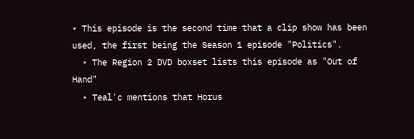• This episode is the second time that a clip show has been used, the first being the Season 1 episode "Politics".
  • The Region 2 DVD boxset lists this episode as "Out of Hand"
  • Teal'c mentions that Horus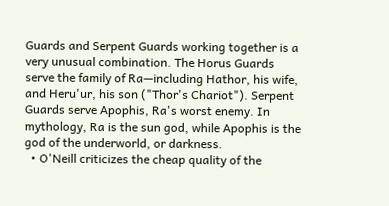Guards and Serpent Guards working together is a very unusual combination. The Horus Guards serve the family of Ra—including Hathor, his wife, and Heru'ur, his son ("Thor's Chariot"). Serpent Guards serve Apophis, Ra's worst enemy. In mythology, Ra is the sun god, while Apophis is the god of the underworld, or darkness.
  • O'Neill criticizes the cheap quality of the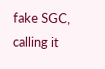fake SGC, calling it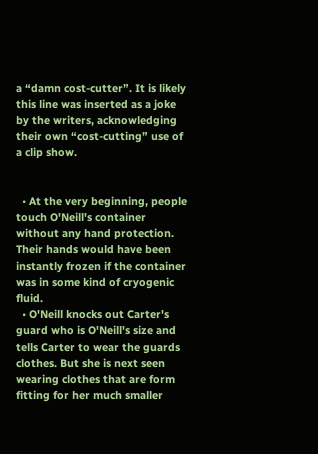a “damn cost-cutter”. It is likely this line was inserted as a joke by the writers, acknowledging their own “cost-cutting” use of a clip show.


  • At the very beginning, people touch O'Neill's container without any hand protection. Their hands would have been instantly frozen if the container was in some kind of cryogenic fluid.
  • O'Neill knocks out Carter's guard who is O'Neill's size and tells Carter to wear the guards clothes. But she is next seen wearing clothes that are form fitting for her much smaller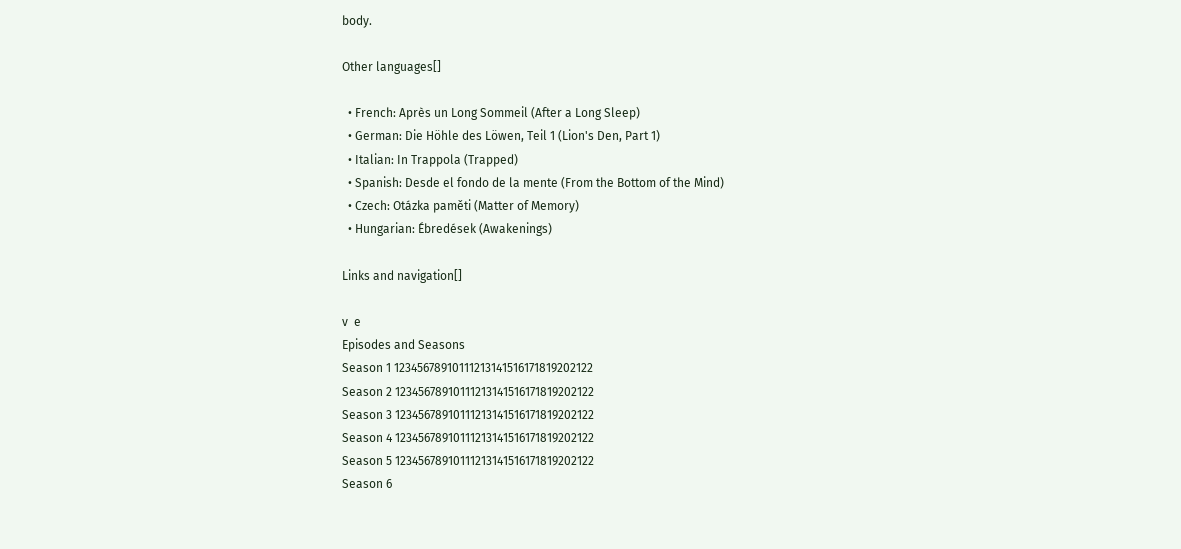body.

Other languages[]

  • French: Après un Long Sommeil (After a Long Sleep)
  • German: Die Höhle des Löwen, Teil 1 (Lion's Den, Part 1)
  • Italian: In Trappola (Trapped)
  • Spanish: Desde el fondo de la mente (From the Bottom of the Mind)
  • Czech: Otázka paměti (Matter of Memory)
  • Hungarian: Ébredések (Awakenings)

Links and navigation[]

v  e
Episodes and Seasons
Season 1 12345678910111213141516171819202122
Season 2 12345678910111213141516171819202122
Season 3 12345678910111213141516171819202122
Season 4 12345678910111213141516171819202122
Season 5 12345678910111213141516171819202122
Season 6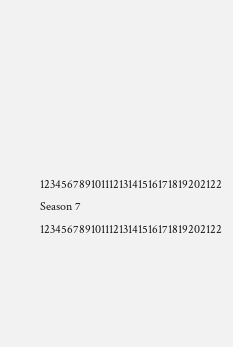12345678910111213141516171819202122
Season 7 12345678910111213141516171819202122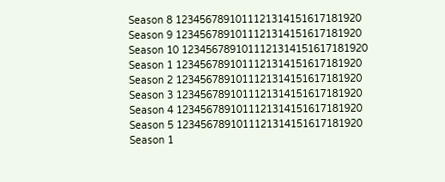Season 8 1234567891011121314151617181920
Season 9 1234567891011121314151617181920
Season 10 1234567891011121314151617181920
Season 1 1234567891011121314151617181920
Season 2 1234567891011121314151617181920
Season 3 1234567891011121314151617181920
Season 4 1234567891011121314151617181920
Season 5 1234567891011121314151617181920
Season 1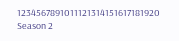1234567891011121314151617181920
Season 2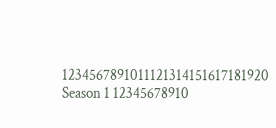1234567891011121314151617181920
Season 1 12345678910